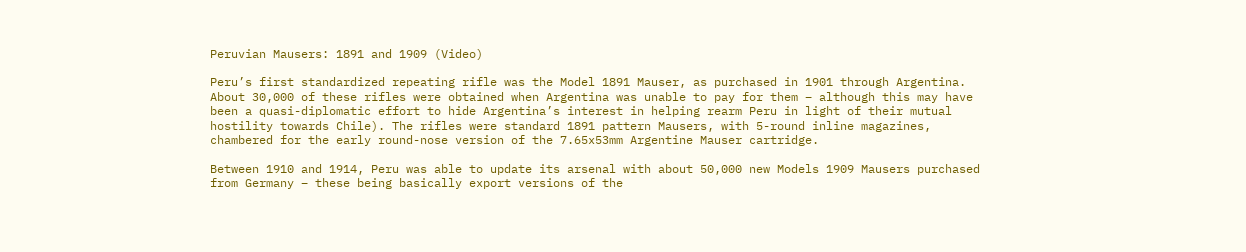Peruvian Mausers: 1891 and 1909 (Video)

Peru’s first standardized repeating rifle was the Model 1891 Mauser, as purchased in 1901 through Argentina. About 30,000 of these rifles were obtained when Argentina was unable to pay for them – although this may have been a quasi-diplomatic effort to hide Argentina’s interest in helping rearm Peru in light of their mutual hostility towards Chile). The rifles were standard 1891 pattern Mausers, with 5-round inline magazines, chambered for the early round-nose version of the 7.65x53mm Argentine Mauser cartridge.

Between 1910 and 1914, Peru was able to update its arsenal with about 50,000 new Models 1909 Mausers purchased from Germany – these being basically export versions of the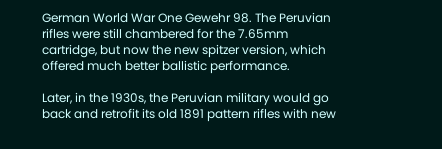German World War One Gewehr 98. The Peruvian rifles were still chambered for the 7.65mm cartridge, but now the new spitzer version, which offered much better ballistic performance.

Later, in the 1930s, the Peruvian military would go back and retrofit its old 1891 pattern rifles with new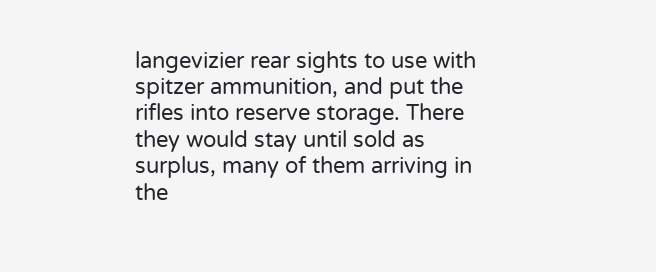langevizier rear sights to use with spitzer ammunition, and put the rifles into reserve storage. There they would stay until sold as surplus, many of them arriving in the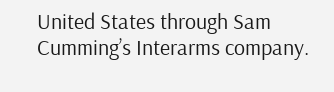United States through Sam Cumming’s Interarms company.